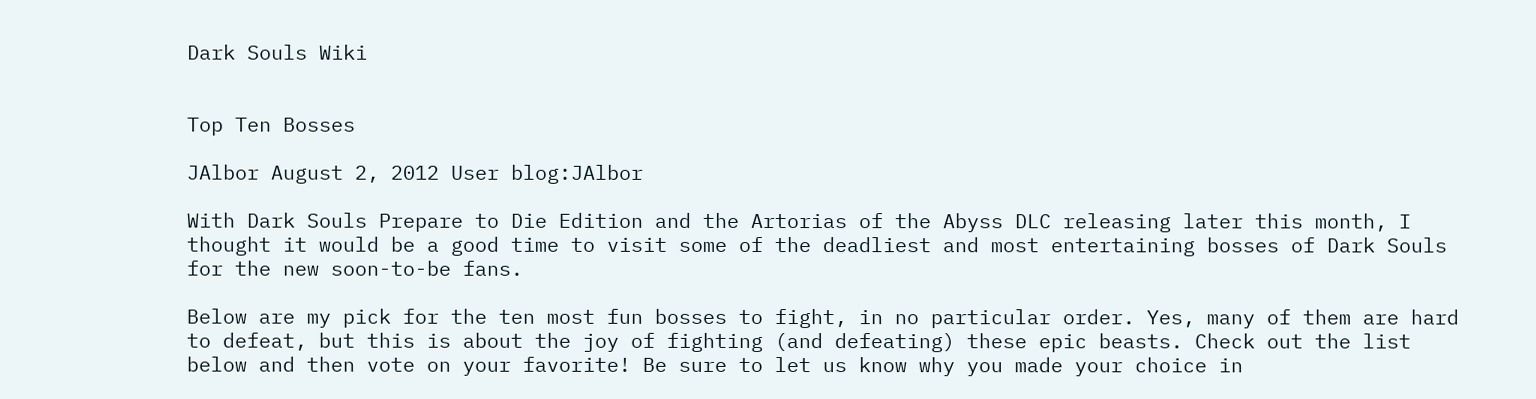Dark Souls Wiki


Top Ten Bosses

JAlbor August 2, 2012 User blog:JAlbor

With Dark Souls Prepare to Die Edition and the Artorias of the Abyss DLC releasing later this month, I thought it would be a good time to visit some of the deadliest and most entertaining bosses of Dark Souls for the new soon-to-be fans.

Below are my pick for the ten most fun bosses to fight, in no particular order. Yes, many of them are hard to defeat, but this is about the joy of fighting (and defeating) these epic beasts. Check out the list below and then vote on your favorite! Be sure to let us know why you made your choice in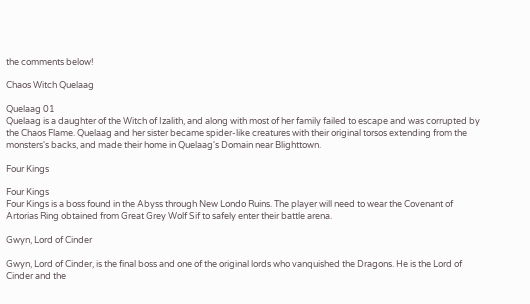the comments below!

Chaos Witch Quelaag

Quelaag 01
Quelaag is a daughter of the Witch of Izalith, and along with most of her family failed to escape and was corrupted by the Chaos Flame. Quelaag and her sister became spider-like creatures with their original torsos extending from the monsters's backs, and made their home in Quelaag's Domain near Blighttown.

Four Kings

Four Kings
Four Kings is a boss found in the Abyss through New Londo Ruins. The player will need to wear the Covenant of Artorias Ring obtained from Great Grey Wolf Sif to safely enter their battle arena.

Gwyn, Lord of Cinder

Gwyn, Lord of Cinder, is the final boss and one of the original lords who vanquished the Dragons. He is the Lord of Cinder and the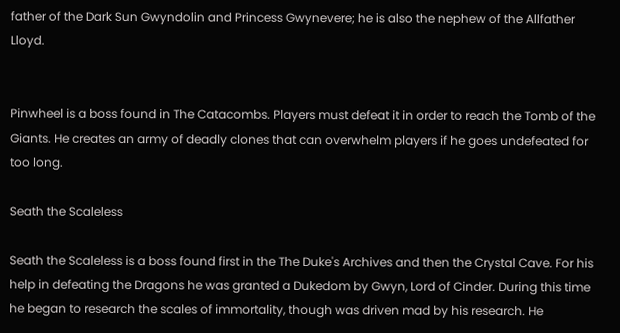father of the Dark Sun Gwyndolin and Princess Gwynevere; he is also the nephew of the Allfather Lloyd.


Pinwheel is a boss found in The Catacombs. Players must defeat it in order to reach the Tomb of the Giants. He creates an army of deadly clones that can overwhelm players if he goes undefeated for too long.

Seath the Scaleless

Seath the Scaleless is a boss found first in the The Duke's Archives and then the Crystal Cave. For his help in defeating the Dragons he was granted a Dukedom by Gwyn, Lord of Cinder. During this time he began to research the scales of immortality, though was driven mad by his research. He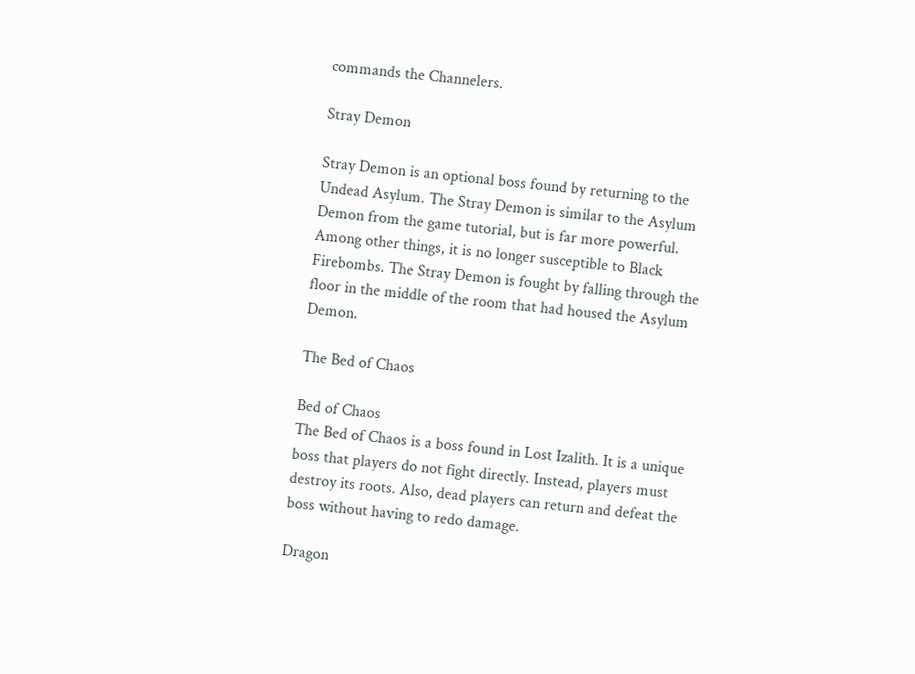commands the Channelers.

Stray Demon

Stray Demon is an optional boss found by returning to the Undead Asylum. The Stray Demon is similar to the Asylum Demon from the game tutorial, but is far more powerful. Among other things, it is no longer susceptible to Black Firebombs. The Stray Demon is fought by falling through the floor in the middle of the room that had housed the Asylum Demon.

The Bed of Chaos

Bed of Chaos
The Bed of Chaos is a boss found in Lost Izalith. It is a unique boss that players do not fight directly. Instead, players must destroy its roots. Also, dead players can return and defeat the boss without having to redo damage.

Dragon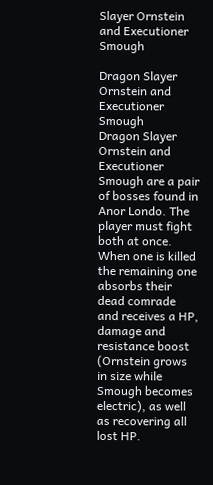Slayer Ornstein and Executioner Smough

Dragon Slayer Ornstein and Executioner Smough
Dragon Slayer Ornstein and Executioner Smough are a pair of bosses found in Anor Londo. The player must fight both at once. When one is killed the remaining one absorbs their dead comrade and receives a HP, damage and resistance boost (Ornstein grows in size while Smough becomes electric), as well as recovering all lost HP.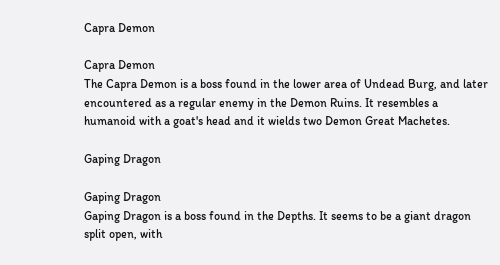Capra Demon

Capra Demon
The Capra Demon is a boss found in the lower area of Undead Burg, and later encountered as a regular enemy in the Demon Ruins. It resembles a humanoid with a goat's head and it wields two Demon Great Machetes.

Gaping Dragon

Gaping Dragon
Gaping Dragon is a boss found in the Depths. It seems to be a giant dragon split open, with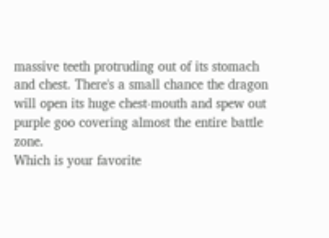massive teeth protruding out of its stomach and chest. There's a small chance the dragon will open its huge chest-mouth and spew out purple goo covering almost the entire battle zone.
Which is your favorite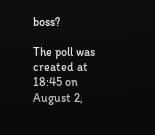boss?

The poll was created at 18:45 on August 2,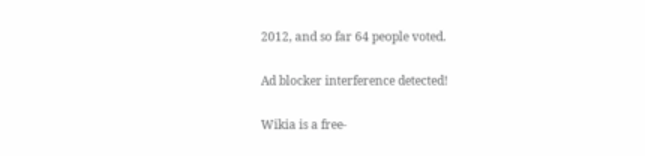2012, and so far 64 people voted.

Ad blocker interference detected!

Wikia is a free-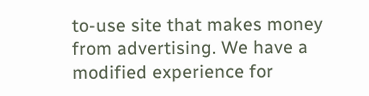to-use site that makes money from advertising. We have a modified experience for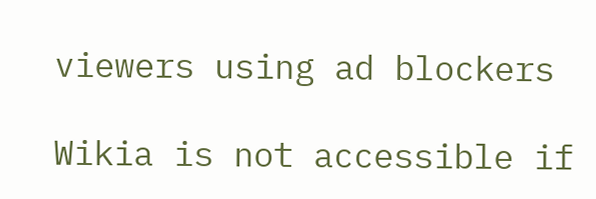viewers using ad blockers

Wikia is not accessible if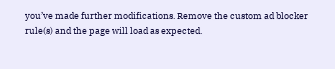you’ve made further modifications. Remove the custom ad blocker rule(s) and the page will load as expected.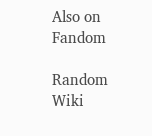Also on Fandom

Random Wiki